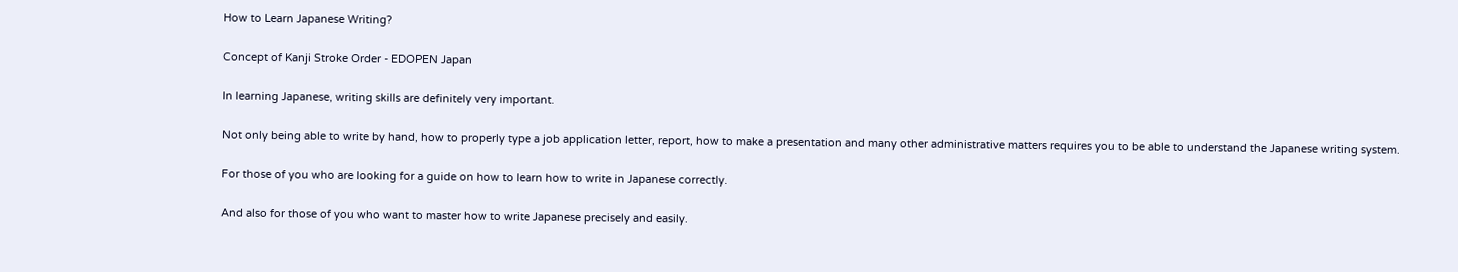How to Learn Japanese Writing?

Concept of Kanji Stroke Order - EDOPEN Japan

In learning Japanese, writing skills are definitely very important.

Not only being able to write by hand, how to properly type a job application letter, report, how to make a presentation and many other administrative matters requires you to be able to understand the Japanese writing system.

For those of you who are looking for a guide on how to learn how to write in Japanese correctly.

And also for those of you who want to master how to write Japanese precisely and easily.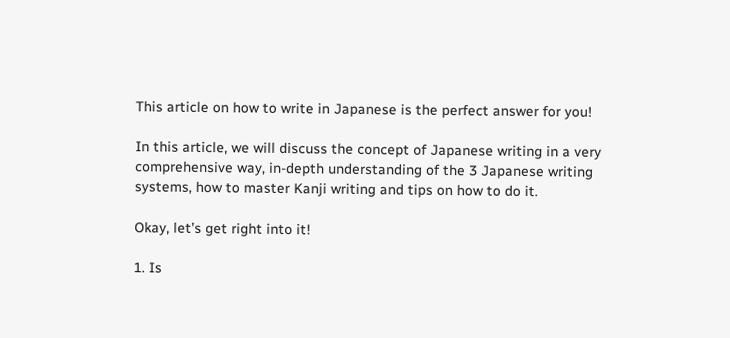This article on how to write in Japanese is the perfect answer for you!

In this article, we will discuss the concept of Japanese writing in a very comprehensive way, in-depth understanding of the 3 Japanese writing systems, how to master Kanji writing and tips on how to do it.

Okay, let’s get right into it!

1. Is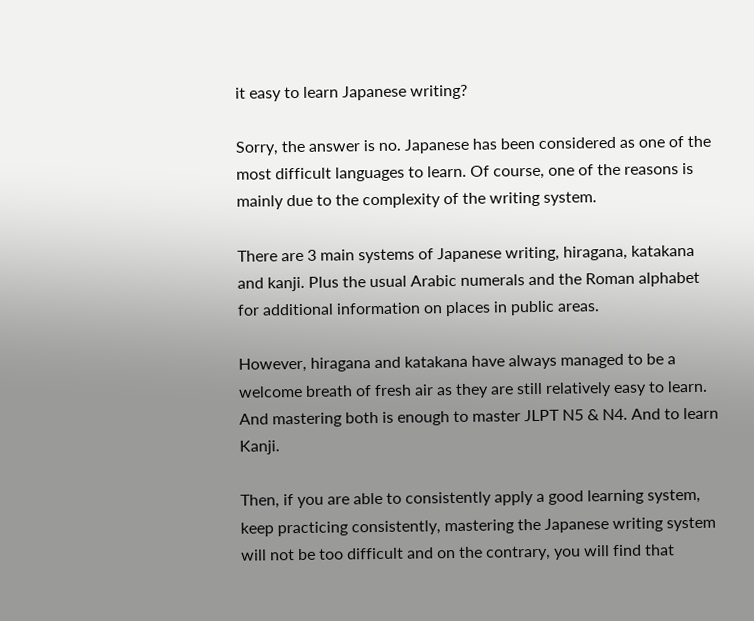it easy to learn Japanese writing?

Sorry, the answer is no. Japanese has been considered as one of the most difficult languages to learn. Of course, one of the reasons is mainly due to the complexity of the writing system.

There are 3 main systems of Japanese writing, hiragana, katakana and kanji. Plus the usual Arabic numerals and the Roman alphabet for additional information on places in public areas.

However, hiragana and katakana have always managed to be a welcome breath of fresh air as they are still relatively easy to learn. And mastering both is enough to master JLPT N5 & N4. And to learn Kanji.

Then, if you are able to consistently apply a good learning system, keep practicing consistently, mastering the Japanese writing system will not be too difficult and on the contrary, you will find that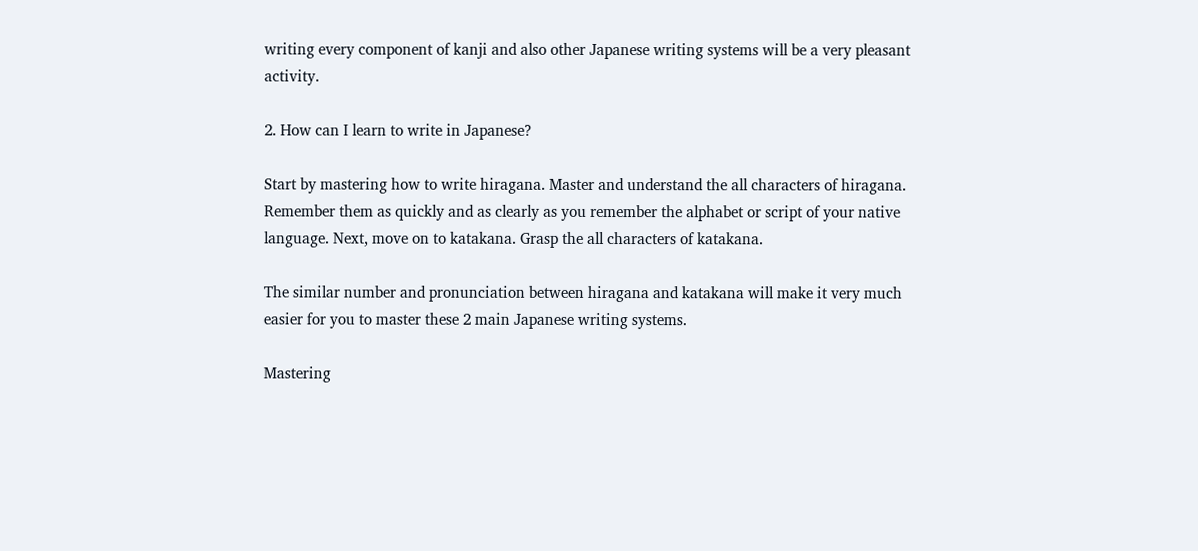writing every component of kanji and also other Japanese writing systems will be a very pleasant activity.

2. How can I learn to write in Japanese?

Start by mastering how to write hiragana. Master and understand the all characters of hiragana. Remember them as quickly and as clearly as you remember the alphabet or script of your native language. Next, move on to katakana. Grasp the all characters of katakana.

The similar number and pronunciation between hiragana and katakana will make it very much easier for you to master these 2 main Japanese writing systems.

Mastering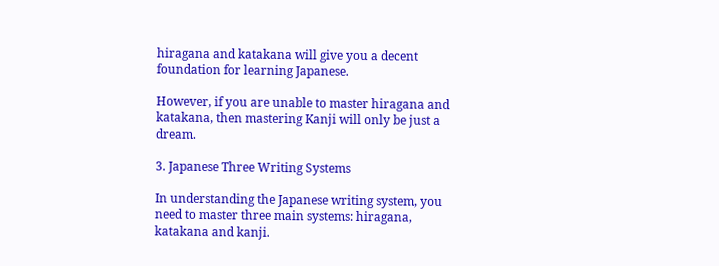hiragana and katakana will give you a decent foundation for learning Japanese.

However, if you are unable to master hiragana and katakana, then mastering Kanji will only be just a dream.

3. Japanese Three Writing Systems

In understanding the Japanese writing system, you need to master three main systems: hiragana, katakana and kanji.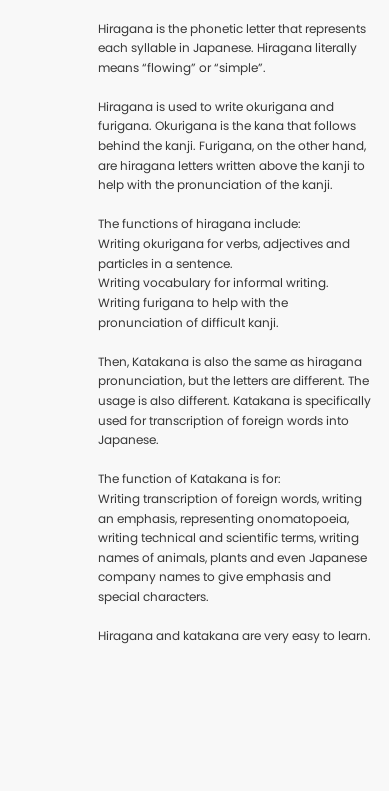Hiragana is the phonetic letter that represents each syllable in Japanese. Hiragana literally means “flowing” or “simple”.

Hiragana is used to write okurigana and furigana. Okurigana is the kana that follows behind the kanji. Furigana, on the other hand, are hiragana letters written above the kanji to help with the pronunciation of the kanji.

The functions of hiragana include:
Writing okurigana for verbs, adjectives and particles in a sentence.
Writing vocabulary for informal writing.
Writing furigana to help with the pronunciation of difficult kanji.

Then, Katakana is also the same as hiragana pronunciation, but the letters are different. The usage is also different. Katakana is specifically used for transcription of foreign words into Japanese.

The function of Katakana is for:
Writing transcription of foreign words, writing an emphasis, representing onomatopoeia, writing technical and scientific terms, writing names of animals, plants and even Japanese company names to give emphasis and special characters.

Hiragana and katakana are very easy to learn.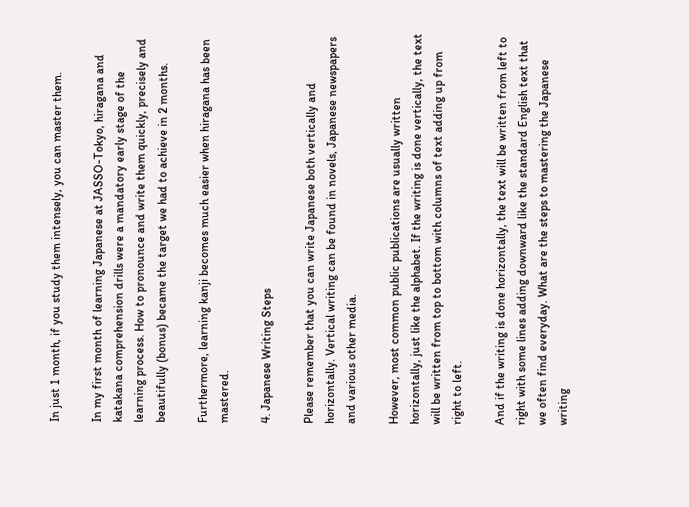In just 1 month, if you study them intensely, you can master them.

In my first month of learning Japanese at JASSO-Tokyo, hiragana and katakana comprehension drills were a mandatory early stage of the learning process. How to pronounce and write them quickly, precisely and beautifully (bonus) became the target we had to achieve in 2 months.

Furthermore, learning kanji becomes much easier when hiragana has been mastered.

4. Japanese Writing Steps

Please remember that you can write Japanese both vertically and horizontally. Vertical writing can be found in novels, Japanese newspapers and various other media.

However, most common public publications are usually written horizontally, just like the alphabet. If the writing is done vertically, the text will be written from top to bottom with columns of text adding up from right to left.

And if the writing is done horizontally, the text will be written from left to right with some lines adding downward like the standard English text that we often find everyday. What are the steps to mastering the Japanese writing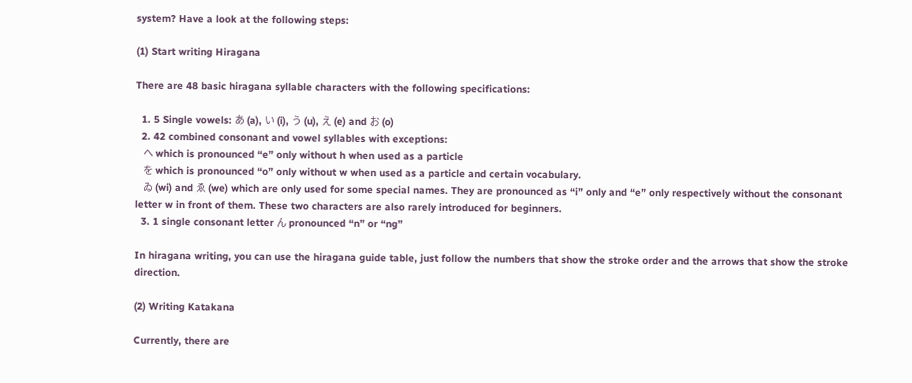system? Have a look at the following steps:

(1) Start writing Hiragana

There are 48 basic hiragana syllable characters with the following specifications:

  1. 5 Single vowels: あ (a), い (i), う (u), え (e) and お (o)
  2. 42 combined consonant and vowel syllables with exceptions:
    へ which is pronounced “e” only without h when used as a particle
    を which is pronounced “o” only without w when used as a particle and certain vocabulary.
    ゐ (wi) and ゑ (we) which are only used for some special names. They are pronounced as “i” only and “e” only respectively without the consonant letter w in front of them. These two characters are also rarely introduced for beginners.
  3. 1 single consonant letter ん pronounced “n” or “ng”

In hiragana writing, you can use the hiragana guide table, just follow the numbers that show the stroke order and the arrows that show the stroke direction.

(2) Writing Katakana

Currently, there are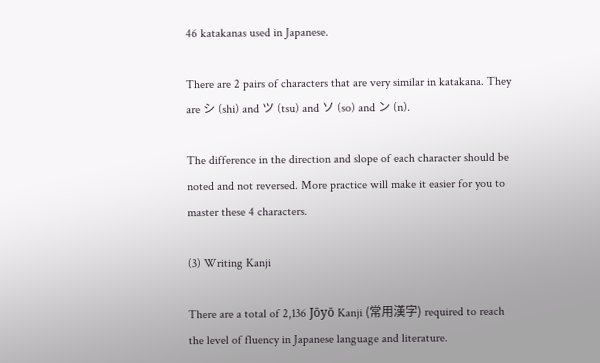46 katakanas used in Japanese.

There are 2 pairs of characters that are very similar in katakana. They are シ (shi) and ツ (tsu) and ソ (so) and ン (n).

The difference in the direction and slope of each character should be noted and not reversed. More practice will make it easier for you to master these 4 characters.

(3) Writing Kanji

There are a total of 2,136 Jōyō Kanji (常用漢字) required to reach the level of fluency in Japanese language and literature.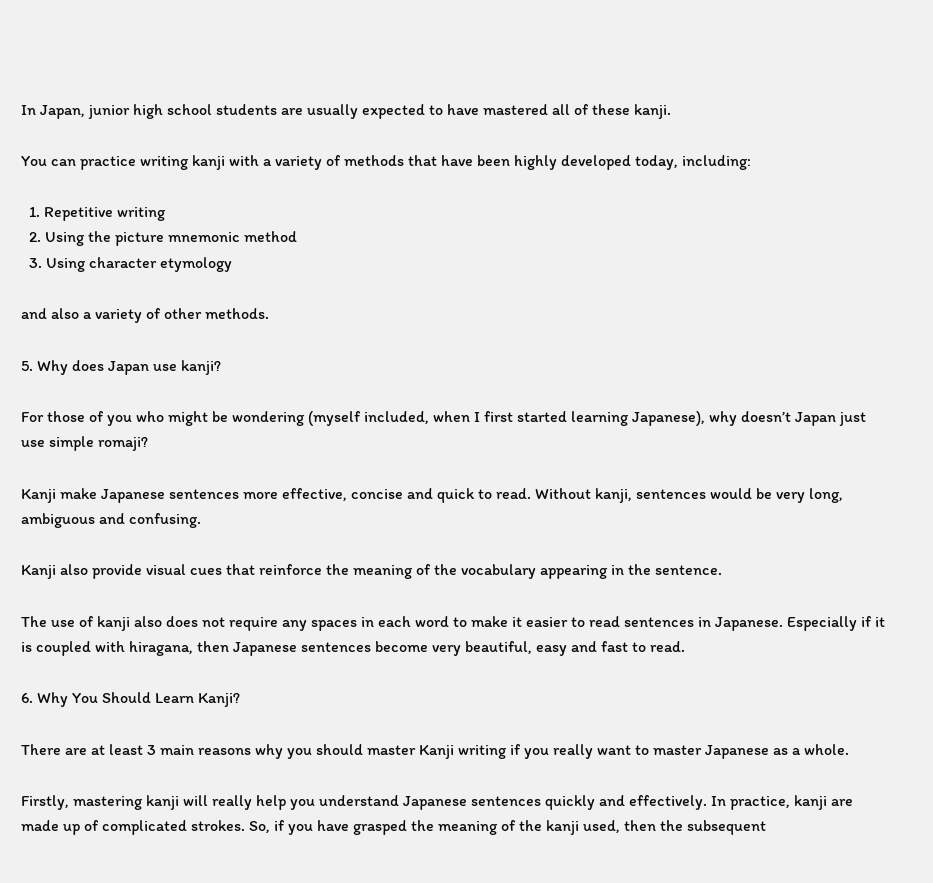In Japan, junior high school students are usually expected to have mastered all of these kanji.

You can practice writing kanji with a variety of methods that have been highly developed today, including:

  1. Repetitive writing
  2. Using the picture mnemonic method
  3. Using character etymology

and also a variety of other methods.

5. Why does Japan use kanji?

For those of you who might be wondering (myself included, when I first started learning Japanese), why doesn’t Japan just use simple romaji?

Kanji make Japanese sentences more effective, concise and quick to read. Without kanji, sentences would be very long, ambiguous and confusing.

Kanji also provide visual cues that reinforce the meaning of the vocabulary appearing in the sentence.

The use of kanji also does not require any spaces in each word to make it easier to read sentences in Japanese. Especially if it is coupled with hiragana, then Japanese sentences become very beautiful, easy and fast to read.

6. Why You Should Learn Kanji?

There are at least 3 main reasons why you should master Kanji writing if you really want to master Japanese as a whole.

Firstly, mastering kanji will really help you understand Japanese sentences quickly and effectively. In practice, kanji are made up of complicated strokes. So, if you have grasped the meaning of the kanji used, then the subsequent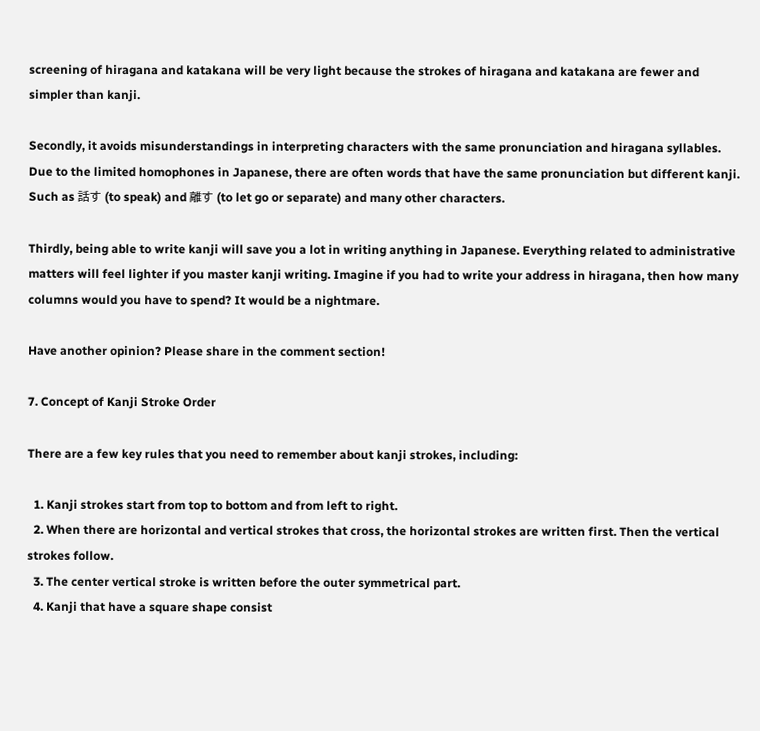screening of hiragana and katakana will be very light because the strokes of hiragana and katakana are fewer and simpler than kanji.

Secondly, it avoids misunderstandings in interpreting characters with the same pronunciation and hiragana syllables. Due to the limited homophones in Japanese, there are often words that have the same pronunciation but different kanji. Such as 話す (to speak) and 離す (to let go or separate) and many other characters.

Thirdly, being able to write kanji will save you a lot in writing anything in Japanese. Everything related to administrative matters will feel lighter if you master kanji writing. Imagine if you had to write your address in hiragana, then how many columns would you have to spend? It would be a nightmare.

Have another opinion? Please share in the comment section!

7. Concept of Kanji Stroke Order

There are a few key rules that you need to remember about kanji strokes, including:

  1. Kanji strokes start from top to bottom and from left to right.
  2. When there are horizontal and vertical strokes that cross, the horizontal strokes are written first. Then the vertical strokes follow.
  3. The center vertical stroke is written before the outer symmetrical part.
  4. Kanji that have a square shape consist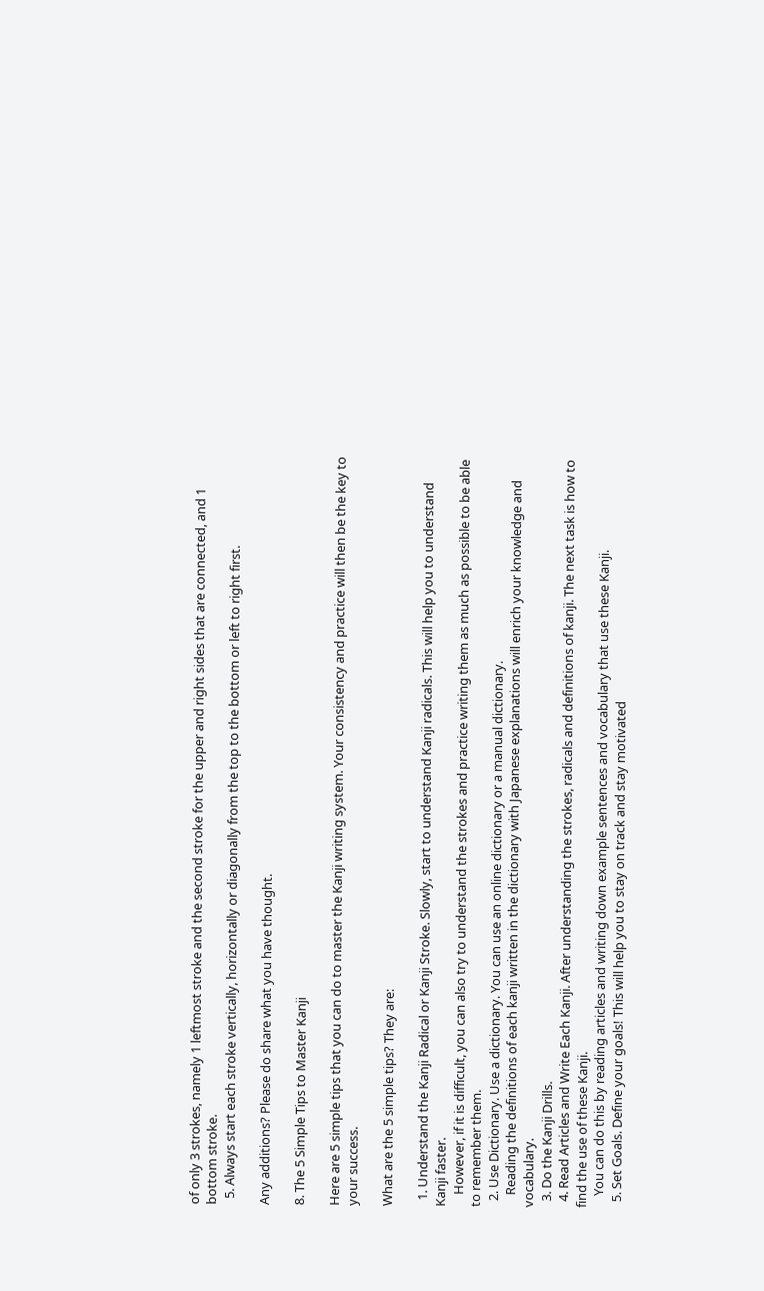of only 3 strokes, namely 1 leftmost stroke and the second stroke for the upper and right sides that are connected, and 1 bottom stroke.
  5. Always start each stroke vertically, horizontally or diagonally from the top to the bottom or left to right first.

Any additions? Please do share what you have thought.

8. The 5 Simple Tips to Master Kanji

Here are 5 simple tips that you can do to master the Kanji writing system. Your consistency and practice will then be the key to your success.

What are the 5 simple tips? They are:

  1. Understand the Kanji Radical or Kanji Stroke. Slowly, start to understand Kanji radicals. This will help you to understand Kanji faster.
    However, if it is difficult, you can also try to understand the strokes and practice writing them as much as possible to be able to remember them.
  2. Use Dictionary. Use a dictionary. You can use an online dictionary or a manual dictionary.
    Reading the definitions of each kanji written in the dictionary with Japanese explanations will enrich your knowledge and vocabulary.
  3. Do the Kanji Drills.
  4. Read Articles and Write Each Kanji. After understanding the strokes, radicals and definitions of kanji. The next task is how to find the use of these Kanji.
    You can do this by reading articles and writing down example sentences and vocabulary that use these Kanji.
  5. Set Goals. Define your goals! This will help you to stay on track and stay motivated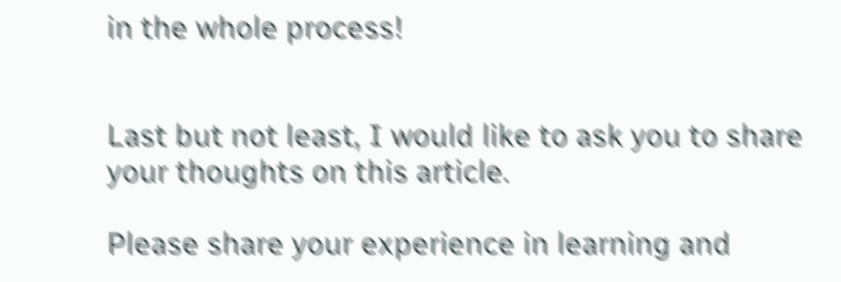in the whole process!


Last but not least, I would like to ask you to share your thoughts on this article.

Please share your experience in learning and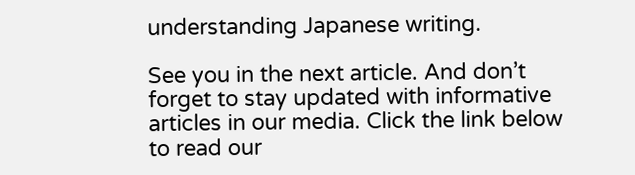understanding Japanese writing.

See you in the next article. And don’t forget to stay updated with informative articles in our media. Click the link below to read our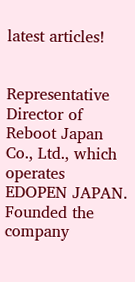latest articles!


Representative Director of Reboot Japan Co., Ltd., which operates EDOPEN JAPAN. Founded the company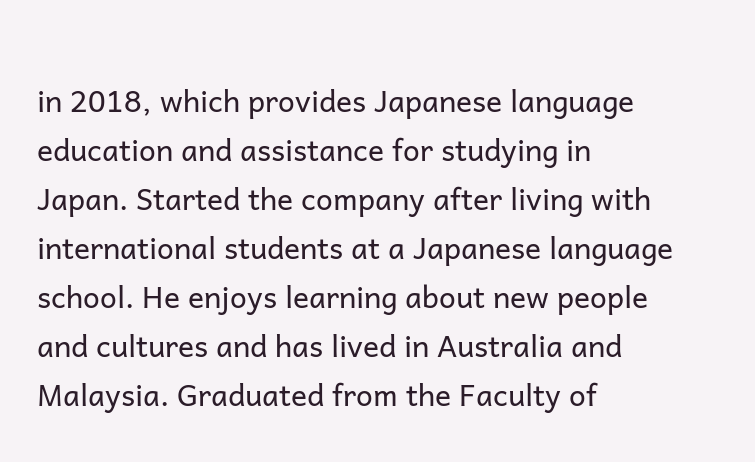in 2018, which provides Japanese language education and assistance for studying in Japan. Started the company after living with international students at a Japanese language school. He enjoys learning about new people and cultures and has lived in Australia and Malaysia. Graduated from the Faculty of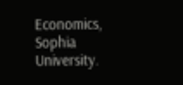Economics, Sophia University.